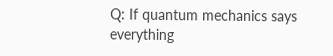Q: If quantum mechanics says everything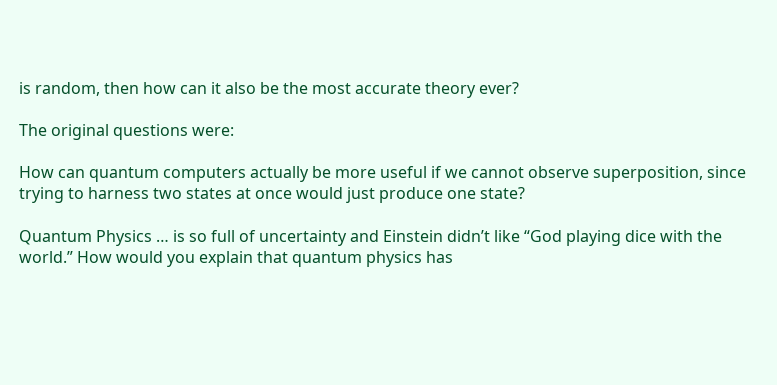is random, then how can it also be the most accurate theory ever?

The original questions were:

How can quantum computers actually be more useful if we cannot observe superposition, since trying to harness two states at once would just produce one state?

Quantum Physics … is so full of uncertainty and Einstein didn’t like “God playing dice with the world.” How would you explain that quantum physics has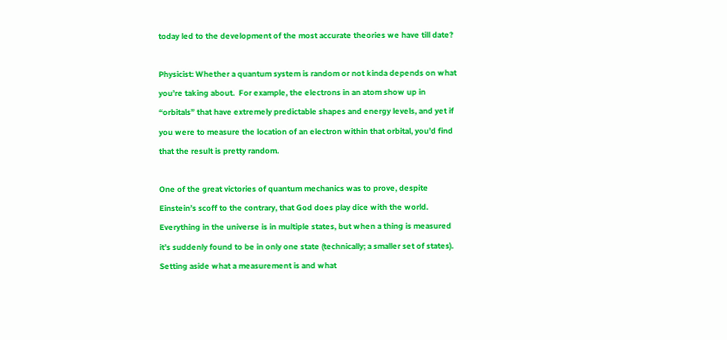today led to the development of the most accurate theories we have till date?

Physicist: Whether a quantum system is random or not kinda depends on what you’re taking about.  For example, the electrons in an atom show up in “orbitals” that have extremely predictable shapes and energy levels, and yet if you were to measure the location of an electron within that orbital, you’d find that the result is pretty random.

One of the great victories of quantum mechanics was to prove, despite Einstein’s scoff to the contrary, that God does play dice with the world.  Everything in the universe is in multiple states, but when a thing is measured it’s suddenly found to be in only one state (technically; a smaller set of states).  Setting aside what a measurement is and what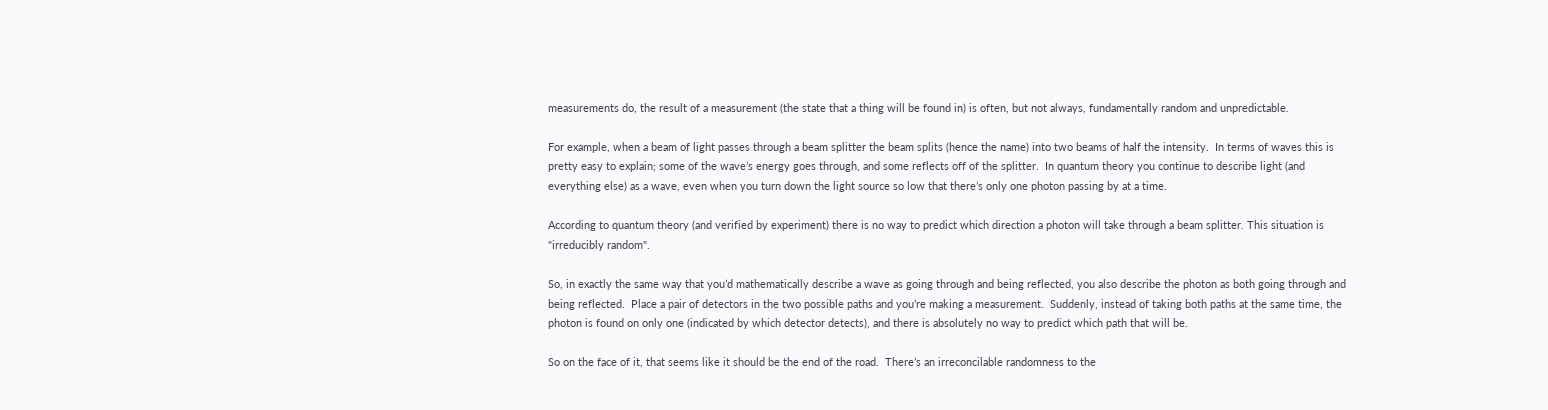measurements do, the result of a measurement (the state that a thing will be found in) is often, but not always, fundamentally random and unpredictable.

For example, when a beam of light passes through a beam splitter the beam splits (hence the name) into two beams of half the intensity.  In terms of waves this is pretty easy to explain; some of the wave’s energy goes through, and some reflects off of the splitter.  In quantum theory you continue to describe light (and everything else) as a wave, even when you turn down the light source so low that there’s only one photon passing by at a time.

According to quantum theory (and verified by experiment) there is no way to predict which direction a photon will take through a beam splitter. This situation is "irreducibly random".

So, in exactly the same way that you’d mathematically describe a wave as going through and being reflected, you also describe the photon as both going through and being reflected.  Place a pair of detectors in the two possible paths and you’re making a measurement.  Suddenly, instead of taking both paths at the same time, the photon is found on only one (indicated by which detector detects), and there is absolutely no way to predict which path that will be.

So on the face of it, that seems like it should be the end of the road.  There’s an irreconcilable randomness to the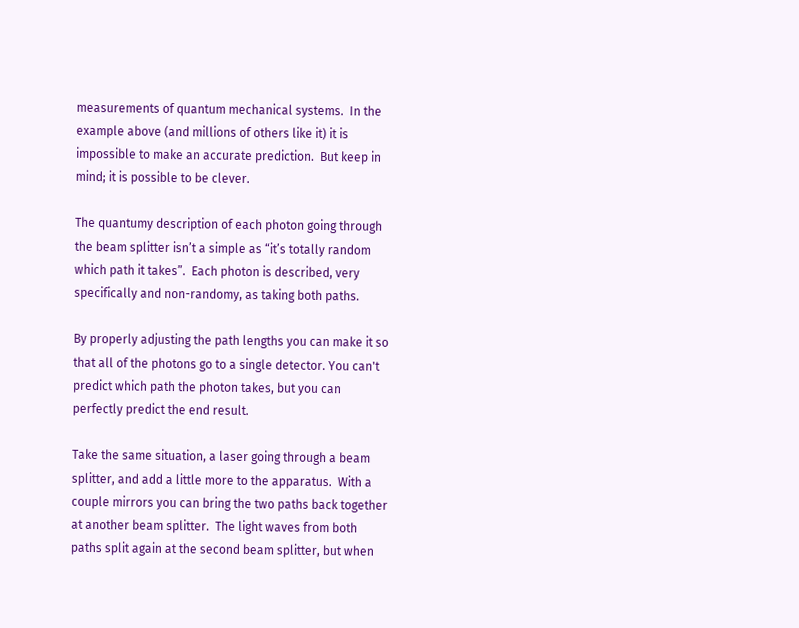measurements of quantum mechanical systems.  In the example above (and millions of others like it) it is impossible to make an accurate prediction.  But keep in mind; it is possible to be clever.

The quantumy description of each photon going through the beam splitter isn’t a simple as “it’s totally random which path it takes”.  Each photon is described, very specifically and non-randomy, as taking both paths.

By properly adjusting the path lengths you can make it so that all of the photons go to a single detector. You can't predict which path the photon takes, but you can perfectly predict the end result.

Take the same situation, a laser going through a beam splitter, and add a little more to the apparatus.  With a couple mirrors you can bring the two paths back together at another beam splitter.  The light waves from both paths split again at the second beam splitter, but when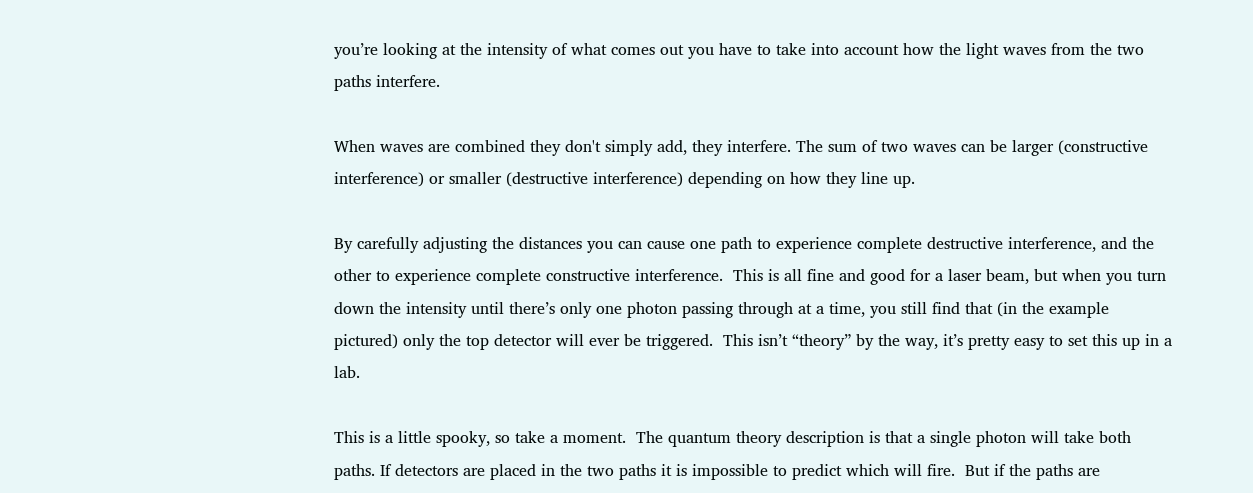you’re looking at the intensity of what comes out you have to take into account how the light waves from the two paths interfere.

When waves are combined they don't simply add, they interfere. The sum of two waves can be larger (constructive interference) or smaller (destructive interference) depending on how they line up.

By carefully adjusting the distances you can cause one path to experience complete destructive interference, and the other to experience complete constructive interference.  This is all fine and good for a laser beam, but when you turn down the intensity until there’s only one photon passing through at a time, you still find that (in the example pictured) only the top detector will ever be triggered.  This isn’t “theory” by the way, it’s pretty easy to set this up in a lab.

This is a little spooky, so take a moment.  The quantum theory description is that a single photon will take both paths. If detectors are placed in the two paths it is impossible to predict which will fire.  But if the paths are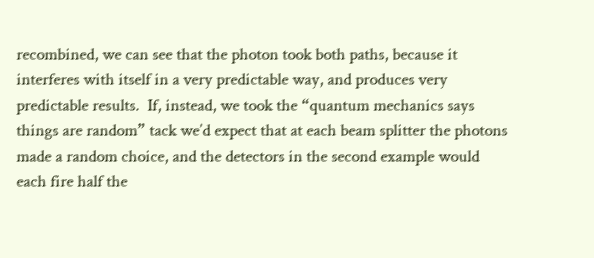recombined, we can see that the photon took both paths, because it interferes with itself in a very predictable way, and produces very predictable results.  If, instead, we took the “quantum mechanics says things are random” tack we’d expect that at each beam splitter the photons made a random choice, and the detectors in the second example would each fire half the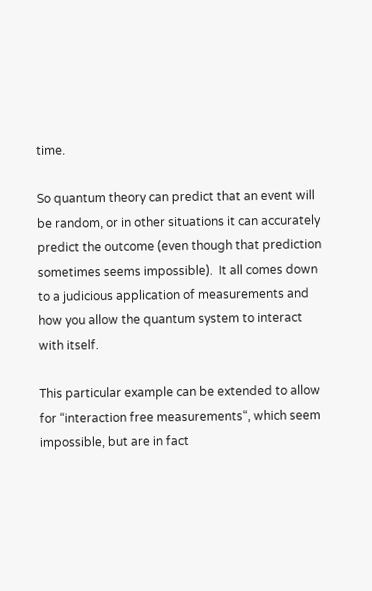time.

So quantum theory can predict that an event will be random, or in other situations it can accurately predict the outcome (even though that prediction sometimes seems impossible).  It all comes down to a judicious application of measurements and how you allow the quantum system to interact with itself.

This particular example can be extended to allow for “interaction free measurements“, which seem impossible, but are in fact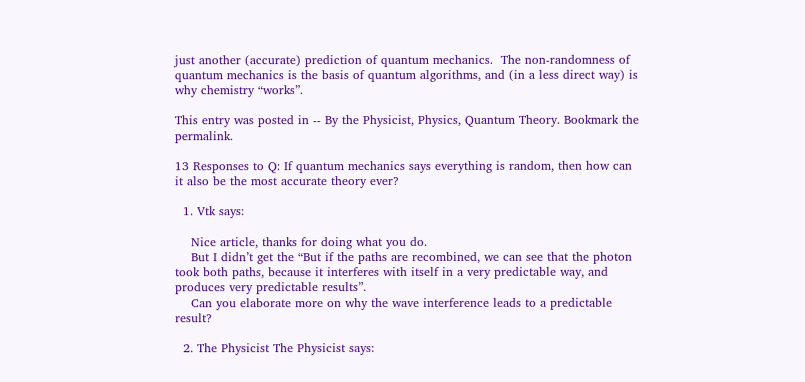just another (accurate) prediction of quantum mechanics.  The non-randomness of quantum mechanics is the basis of quantum algorithms, and (in a less direct way) is why chemistry “works”.

This entry was posted in -- By the Physicist, Physics, Quantum Theory. Bookmark the permalink.

13 Responses to Q: If quantum mechanics says everything is random, then how can it also be the most accurate theory ever?

  1. Vtk says:

    Nice article, thanks for doing what you do.
    But I didn’t get the “But if the paths are recombined, we can see that the photon took both paths, because it interferes with itself in a very predictable way, and produces very predictable results”.
    Can you elaborate more on why the wave interference leads to a predictable result?

  2. The Physicist The Physicist says: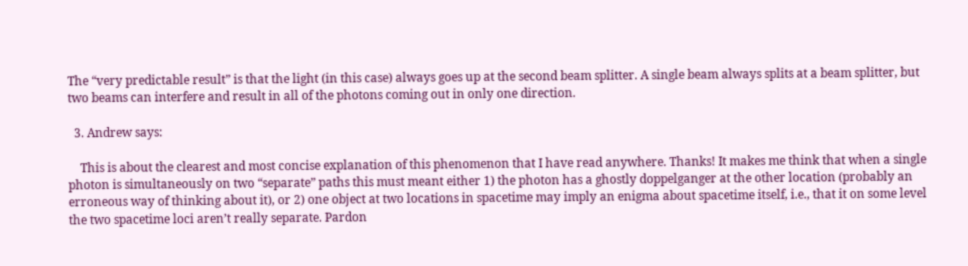The “very predictable result” is that the light (in this case) always goes up at the second beam splitter. A single beam always splits at a beam splitter, but two beams can interfere and result in all of the photons coming out in only one direction.

  3. Andrew says:

    This is about the clearest and most concise explanation of this phenomenon that I have read anywhere. Thanks! It makes me think that when a single photon is simultaneously on two “separate” paths this must meant either 1) the photon has a ghostly doppelganger at the other location (probably an erroneous way of thinking about it), or 2) one object at two locations in spacetime may imply an enigma about spacetime itself, i.e., that it on some level the two spacetime loci aren’t really separate. Pardon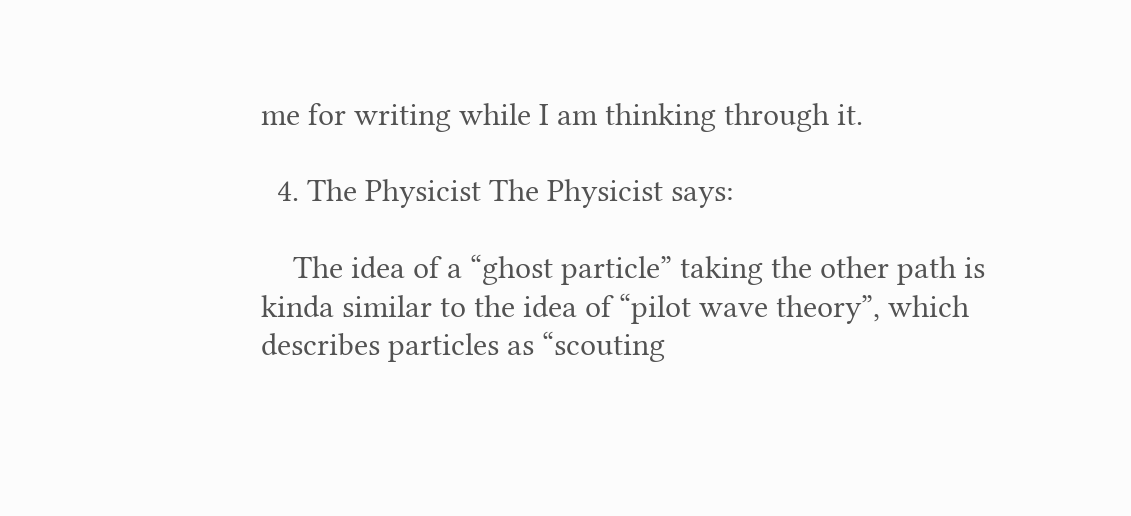me for writing while I am thinking through it.

  4. The Physicist The Physicist says:

    The idea of a “ghost particle” taking the other path is kinda similar to the idea of “pilot wave theory”, which describes particles as “scouting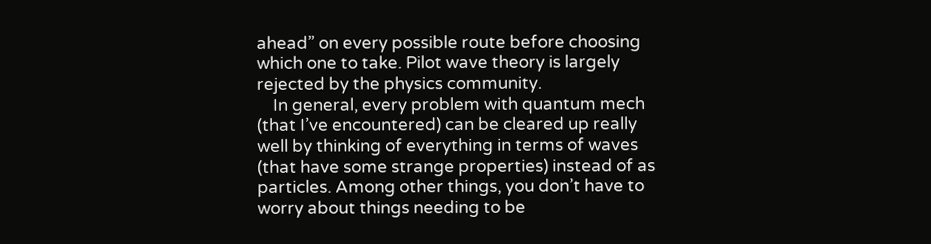ahead” on every possible route before choosing which one to take. Pilot wave theory is largely rejected by the physics community.
    In general, every problem with quantum mech (that I’ve encountered) can be cleared up really well by thinking of everything in terms of waves (that have some strange properties) instead of as particles. Among other things, you don’t have to worry about things needing to be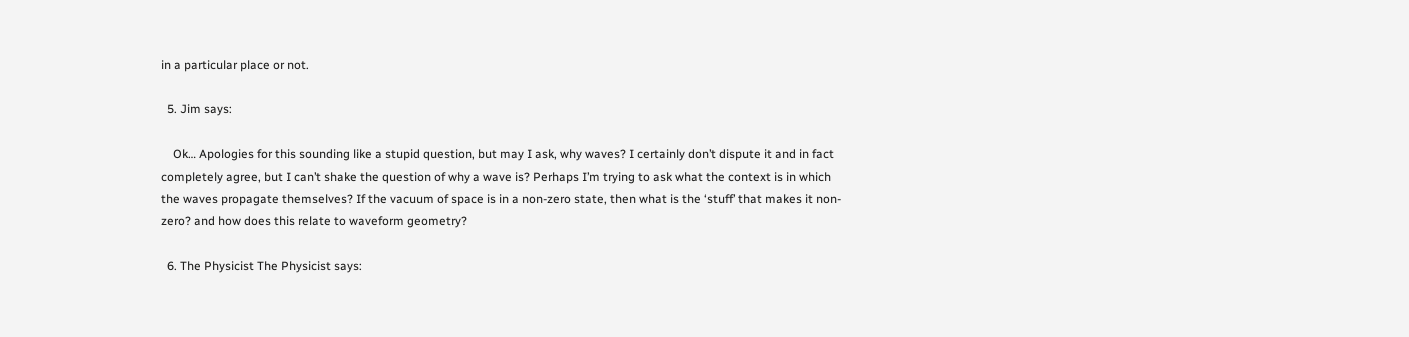in a particular place or not.

  5. Jim says:

    Ok… Apologies for this sounding like a stupid question, but may I ask, why waves? I certainly don’t dispute it and in fact completely agree, but I can’t shake the question of why a wave is? Perhaps I’m trying to ask what the context is in which the waves propagate themselves? If the vacuum of space is in a non-zero state, then what is the ‘stuff’ that makes it non-zero? and how does this relate to waveform geometry?

  6. The Physicist The Physicist says: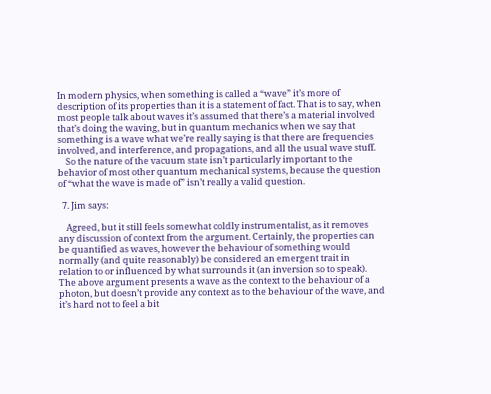In modern physics, when something is called a “wave” it’s more of description of its properties than it is a statement of fact. That is to say, when most people talk about waves it’s assumed that there’s a material involved that’s doing the waving, but in quantum mechanics when we say that something is a wave what we’re really saying is that there are frequencies involved, and interference, and propagations, and all the usual wave stuff.
    So the nature of the vacuum state isn’t particularly important to the behavior of most other quantum mechanical systems, because the question of “what the wave is made of” isn’t really a valid question.

  7. Jim says:

    Agreed, but it still feels somewhat coldly instrumentalist, as it removes any discussion of context from the argument. Certainly, the properties can be quantified as waves, however the behaviour of something would normally (and quite reasonably) be considered an emergent trait in relation to or influenced by what surrounds it (an inversion so to speak). The above argument presents a wave as the context to the behaviour of a photon, but doesn’t provide any context as to the behaviour of the wave, and it’s hard not to feel a bit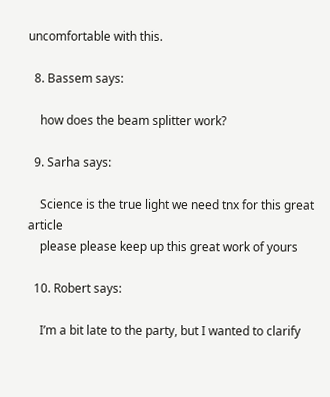uncomfortable with this.

  8. Bassem says:

    how does the beam splitter work?

  9. Sarha says:

    Science is the true light we need tnx for this great article
    please please keep up this great work of yours

  10. Robert says:

    I’m a bit late to the party, but I wanted to clarify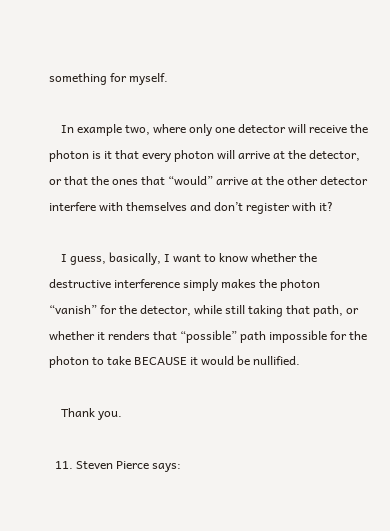something for myself.

    In example two, where only one detector will receive the photon is it that every photon will arrive at the detector, or that the ones that “would” arrive at the other detector interfere with themselves and don’t register with it?

    I guess, basically, I want to know whether the destructive interference simply makes the photon “vanish” for the detector, while still taking that path, or whether it renders that “possible” path impossible for the photon to take BECAUSE it would be nullified.

    Thank you.

  11. Steven Pierce says: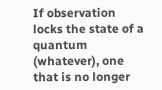If observation locks the state of a quantum (whatever), one that is no longer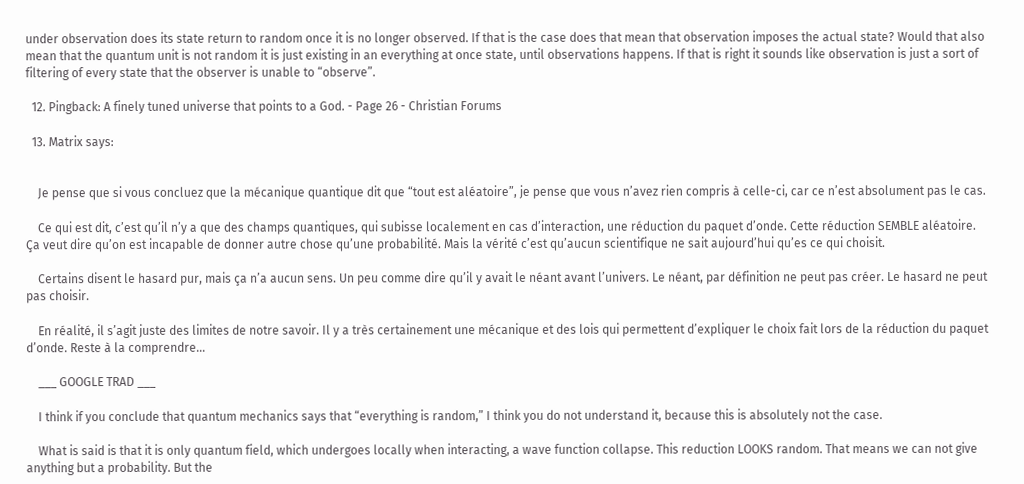under observation does its state return to random once it is no longer observed. If that is the case does that mean that observation imposes the actual state? Would that also mean that the quantum unit is not random it is just existing in an everything at once state, until observations happens. If that is right it sounds like observation is just a sort of filtering of every state that the observer is unable to “observe”.

  12. Pingback: A finely tuned universe that points to a God. - Page 26 - Christian Forums

  13. Matrix says:


    Je pense que si vous concluez que la mécanique quantique dit que “tout est aléatoire”, je pense que vous n’avez rien compris à celle-ci, car ce n’est absolument pas le cas.

    Ce qui est dit, c’est qu’il n’y a que des champs quantiques, qui subisse localement en cas d’interaction, une réduction du paquet d’onde. Cette réduction SEMBLE aléatoire. Ça veut dire qu’on est incapable de donner autre chose qu’une probabilité. Mais la vérité c’est qu’aucun scientifique ne sait aujourd’hui qu’es ce qui choisit.

    Certains disent le hasard pur, mais ça n’a aucun sens. Un peu comme dire qu’il y avait le néant avant l’univers. Le néant, par définition ne peut pas créer. Le hasard ne peut pas choisir.

    En réalité, il s’agit juste des limites de notre savoir. Il y a très certainement une mécanique et des lois qui permettent d’expliquer le choix fait lors de la réduction du paquet d’onde. Reste à la comprendre…

    ___ GOOGLE TRAD ___

    I think if you conclude that quantum mechanics says that “everything is random,” I think you do not understand it, because this is absolutely not the case.

    What is said is that it is only quantum field, which undergoes locally when interacting, a wave function collapse. This reduction LOOKS random. That means we can not give anything but a probability. But the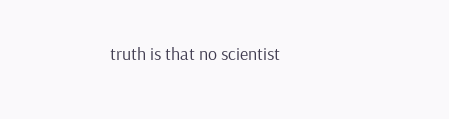truth is that no scientist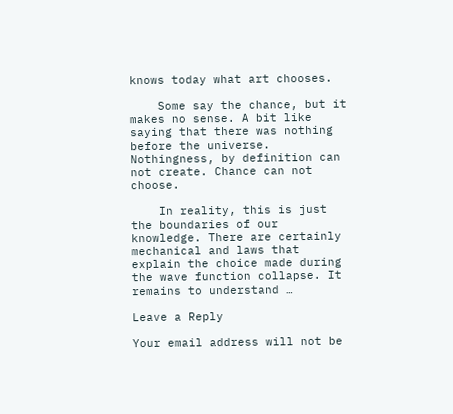knows today what art chooses.

    Some say the chance, but it makes no sense. A bit like saying that there was nothing before the universe. Nothingness, by definition can not create. Chance can not choose.

    In reality, this is just the boundaries of our knowledge. There are certainly mechanical and laws that explain the choice made during the wave function collapse. It remains to understand …

Leave a Reply

Your email address will not be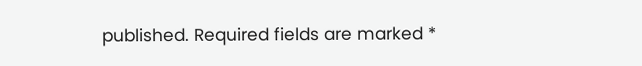published. Required fields are marked *